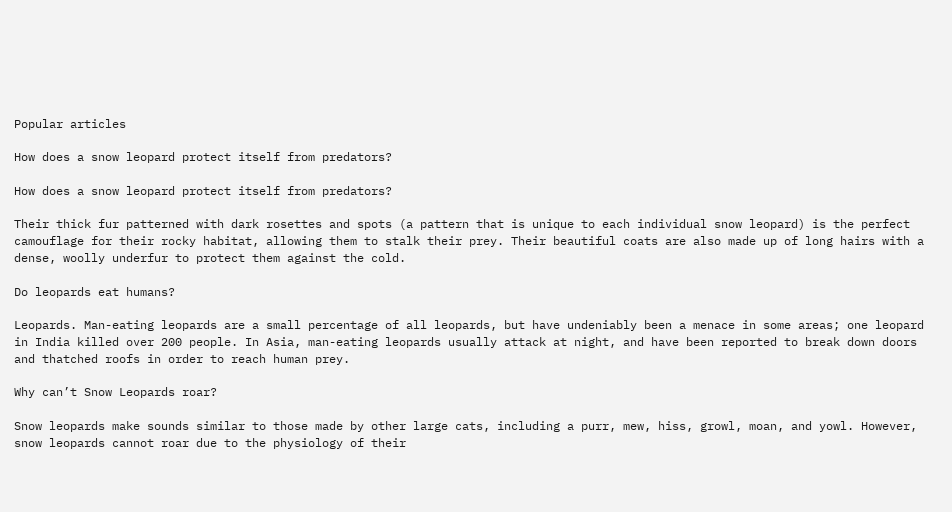Popular articles

How does a snow leopard protect itself from predators?

How does a snow leopard protect itself from predators?

Their thick fur patterned with dark rosettes and spots (a pattern that is unique to each individual snow leopard) is the perfect camouflage for their rocky habitat, allowing them to stalk their prey. Their beautiful coats are also made up of long hairs with a dense, woolly underfur to protect them against the cold.

Do leopards eat humans?

Leopards. Man-eating leopards are a small percentage of all leopards, but have undeniably been a menace in some areas; one leopard in India killed over 200 people. In Asia, man-eating leopards usually attack at night, and have been reported to break down doors and thatched roofs in order to reach human prey.

Why can’t Snow Leopards roar?

Snow leopards make sounds similar to those made by other large cats, including a purr, mew, hiss, growl, moan, and yowl. However, snow leopards cannot roar due to the physiology of their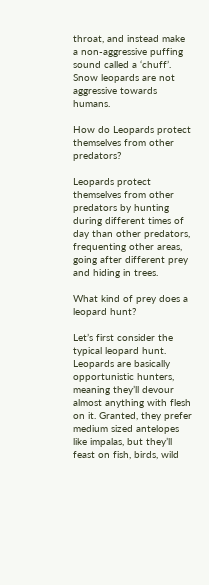throat, and instead make a non-aggressive puffing sound called a ‘chuff’. Snow leopards are not aggressive towards humans.

How do Leopards protect themselves from other predators?

Leopards protect themselves from other predators by hunting during different times of day than other predators, frequenting other areas, going after different prey and hiding in trees.

What kind of prey does a leopard hunt?

Let’s first consider the typical leopard hunt. Leopards are basically opportunistic hunters, meaning they’ll devour almost anything with flesh on it. Granted, they prefer medium sized antelopes like impalas, but they’ll feast on fish, birds, wild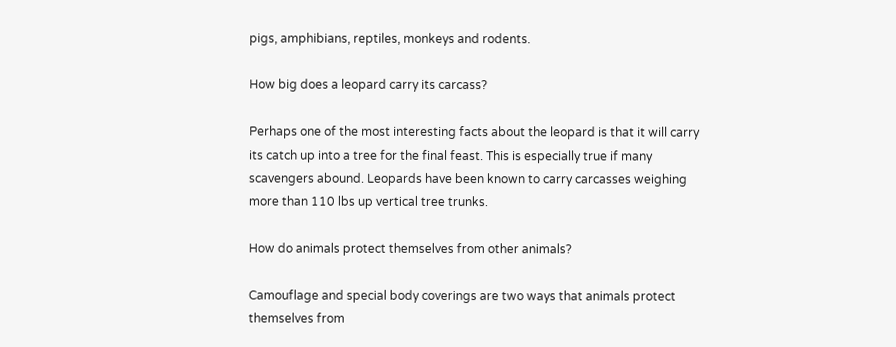pigs, amphibians, reptiles, monkeys and rodents.

How big does a leopard carry its carcass?

Perhaps one of the most interesting facts about the leopard is that it will carry its catch up into a tree for the final feast. This is especially true if many scavengers abound. Leopards have been known to carry carcasses weighing more than 110 lbs up vertical tree trunks.

How do animals protect themselves from other animals?

Camouflage and special body coverings are two ways that animals protect themselves from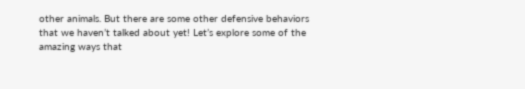other animals. But there are some other defensive behaviors that we haven’t talked about yet! Let’s explore some of the amazing ways that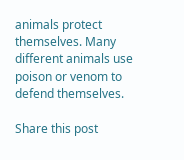animals protect themselves. Many different animals use poison or venom to defend themselves.

Share this post